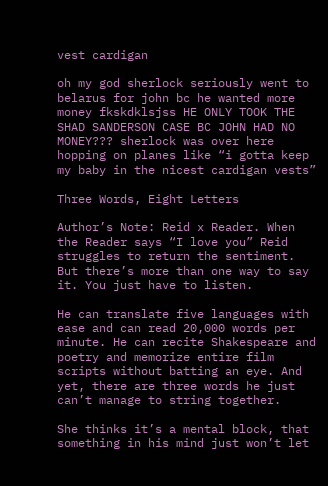vest cardigan

oh my god sherlock seriously went to belarus for john bc he wanted more money fkskdklsjss HE ONLY TOOK THE SHAD SANDERSON CASE BC JOHN HAD NO MONEY??? sherlock was over here hopping on planes like “i gotta keep my baby in the nicest cardigan vests”

Three Words, Eight Letters

Author’s Note: Reid x Reader. When the Reader says “I love you” Reid struggles to return the sentiment. But there’s more than one way to say it. You just have to listen.

He can translate five languages with ease and can read 20,000 words per minute. He can recite Shakespeare and poetry and memorize entire film scripts without batting an eye. And yet, there are three words he just can’t manage to string together.

She thinks it’s a mental block, that something in his mind just won’t let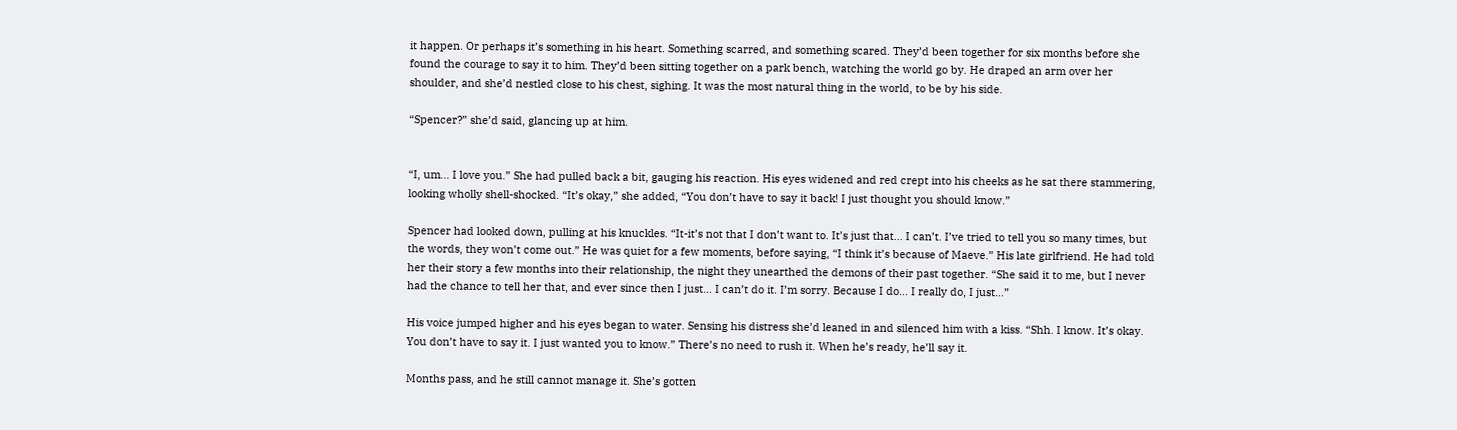it happen. Or perhaps it’s something in his heart. Something scarred, and something scared. They’d been together for six months before she found the courage to say it to him. They’d been sitting together on a park bench, watching the world go by. He draped an arm over her shoulder, and she’d nestled close to his chest, sighing. It was the most natural thing in the world, to be by his side.

“Spencer?” she’d said, glancing up at him.


“I, um… I love you.” She had pulled back a bit, gauging his reaction. His eyes widened and red crept into his cheeks as he sat there stammering, looking wholly shell-shocked. “It’s okay,” she added, “You don’t have to say it back! I just thought you should know.”

Spencer had looked down, pulling at his knuckles. “It-it’s not that I don’t want to. It’s just that… I can’t. I’ve tried to tell you so many times, but the words, they won’t come out.” He was quiet for a few moments, before saying, “I think it’s because of Maeve.” His late girlfriend. He had told her their story a few months into their relationship, the night they unearthed the demons of their past together. “She said it to me, but I never had the chance to tell her that, and ever since then I just… I can’t do it. I’m sorry. Because I do… I really do, I just…”

His voice jumped higher and his eyes began to water. Sensing his distress she’d leaned in and silenced him with a kiss. “Shh. I know. It’s okay. You don’t have to say it. I just wanted you to know.” There’s no need to rush it. When he’s ready, he’ll say it.

Months pass, and he still cannot manage it. She’s gotten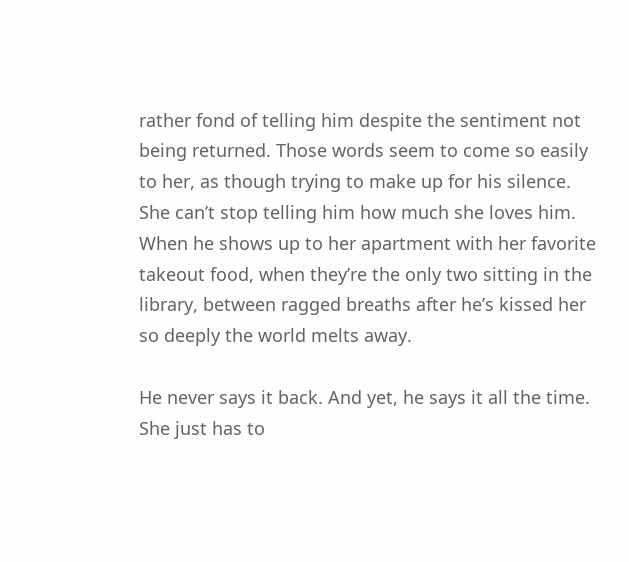rather fond of telling him despite the sentiment not being returned. Those words seem to come so easily to her, as though trying to make up for his silence. She can’t stop telling him how much she loves him. When he shows up to her apartment with her favorite takeout food, when they’re the only two sitting in the library, between ragged breaths after he’s kissed her so deeply the world melts away.

He never says it back. And yet, he says it all the time. She just has to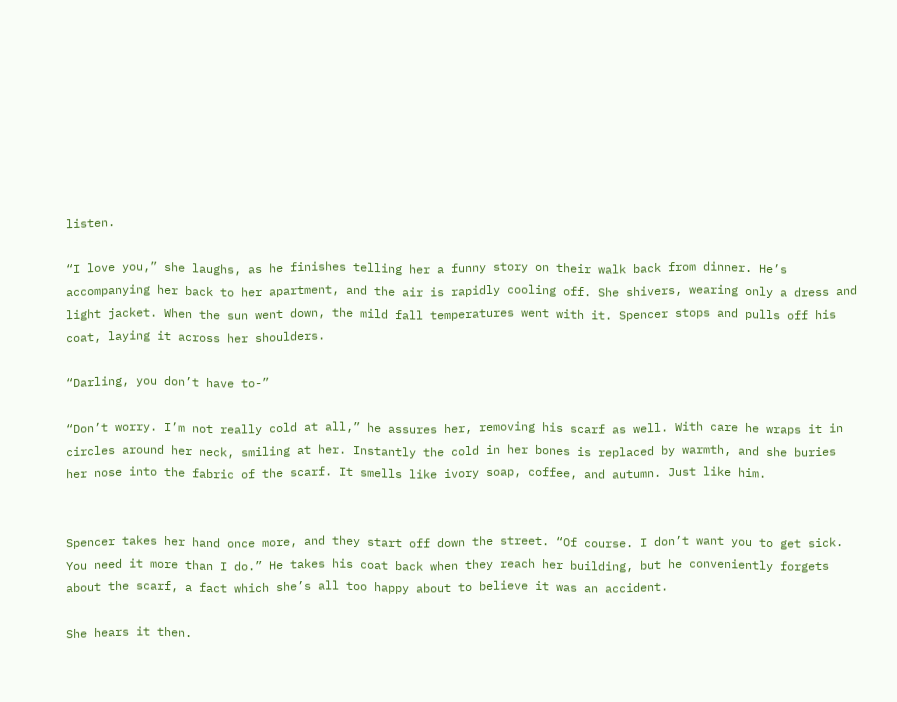listen.

“I love you,” she laughs, as he finishes telling her a funny story on their walk back from dinner. He’s accompanying her back to her apartment, and the air is rapidly cooling off. She shivers, wearing only a dress and light jacket. When the sun went down, the mild fall temperatures went with it. Spencer stops and pulls off his coat, laying it across her shoulders.

“Darling, you don’t have to-”

“Don’t worry. I’m not really cold at all,” he assures her, removing his scarf as well. With care he wraps it in circles around her neck, smiling at her. Instantly the cold in her bones is replaced by warmth, and she buries her nose into the fabric of the scarf. It smells like ivory soap, coffee, and autumn. Just like him.


Spencer takes her hand once more, and they start off down the street. “Of course. I don’t want you to get sick. You need it more than I do.” He takes his coat back when they reach her building, but he conveniently forgets about the scarf, a fact which she’s all too happy about to believe it was an accident.

She hears it then.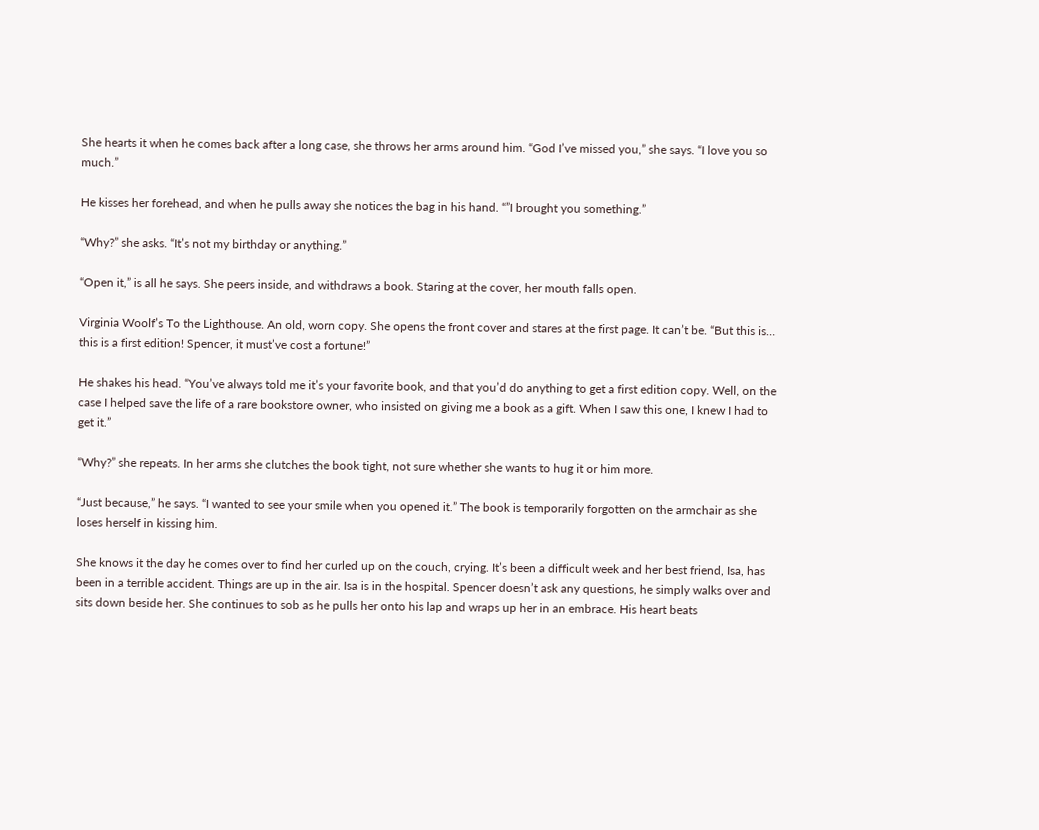She hearts it when he comes back after a long case, she throws her arms around him. “God I’ve missed you,” she says. “I love you so much.”

He kisses her forehead, and when he pulls away she notices the bag in his hand. “”I brought you something.”

“Why?” she asks. “It’s not my birthday or anything.”

“Open it,” is all he says. She peers inside, and withdraws a book. Staring at the cover, her mouth falls open.

Virginia Woolf’s To the Lighthouse. An old, worn copy. She opens the front cover and stares at the first page. It can’t be. “But this is… this is a first edition! Spencer, it must’ve cost a fortune!”

He shakes his head. “You’ve always told me it’s your favorite book, and that you’d do anything to get a first edition copy. Well, on the case I helped save the life of a rare bookstore owner, who insisted on giving me a book as a gift. When I saw this one, I knew I had to get it.”

“Why?” she repeats. In her arms she clutches the book tight, not sure whether she wants to hug it or him more.

“Just because,” he says. “I wanted to see your smile when you opened it.” The book is temporarily forgotten on the armchair as she loses herself in kissing him.

She knows it the day he comes over to find her curled up on the couch, crying. It’s been a difficult week and her best friend, Isa, has been in a terrible accident. Things are up in the air. Isa is in the hospital. Spencer doesn’t ask any questions, he simply walks over and sits down beside her. She continues to sob as he pulls her onto his lap and wraps up her in an embrace. His heart beats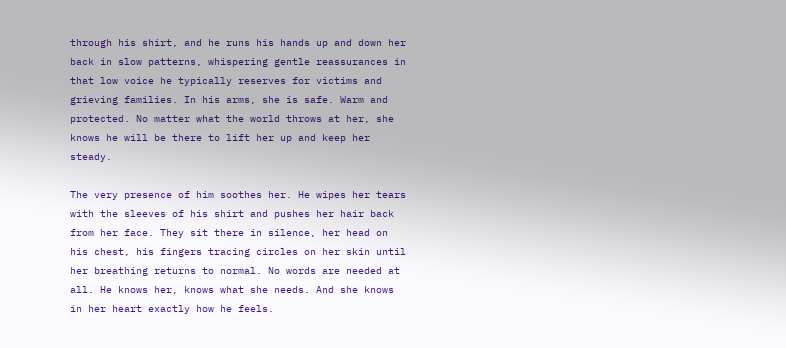through his shirt, and he runs his hands up and down her back in slow patterns, whispering gentle reassurances in that low voice he typically reserves for victims and grieving families. In his arms, she is safe. Warm and protected. No matter what the world throws at her, she knows he will be there to lift her up and keep her steady.

The very presence of him soothes her. He wipes her tears with the sleeves of his shirt and pushes her hair back from her face. They sit there in silence, her head on his chest, his fingers tracing circles on her skin until her breathing returns to normal. No words are needed at all. He knows her, knows what she needs. And she knows in her heart exactly how he feels.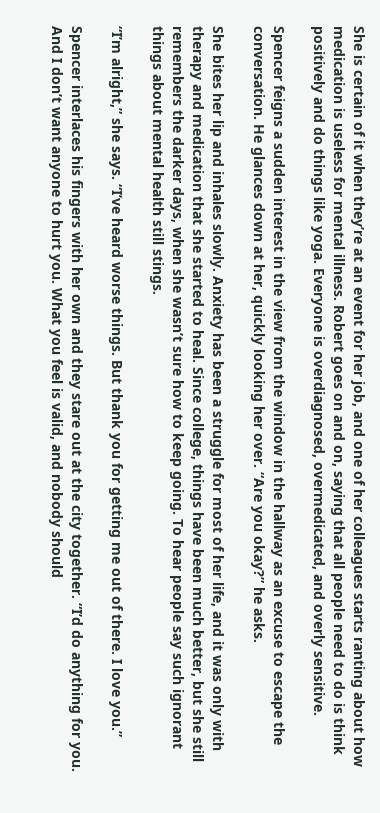She is certain of it when they’re at an event for her job, and one of her colleagues starts ranting about how medication is useless for mental illness. Robert goes on and on, saying that all people need to do is think positively and do things like yoga. Everyone is overdiagnosed, overmedicated, and overly sensitive.

Spencer feigns a sudden interest in the view from the window in the hallway as an excuse to escape the conversation. He glances down at her, quickly looking her over. “Are you okay?” he asks.

She bites her lip and inhales slowly. Anxiety has been a struggle for most of her life, and it was only with therapy and medication that she started to heal. Since college, things have been much better, but she still remembers the darker days, when she wasn’t sure how to keep going. To hear people say such ignorant things about mental health still stings.

“I’m alright,” she says. “I’ve heard worse things. But thank you for getting me out of there. I love you.”

Spencer interlaces his fingers with her own and they stare out at the city together. “I’d do anything for you. And I don’t want anyone to hurt you. What you feel is valid, and nobody should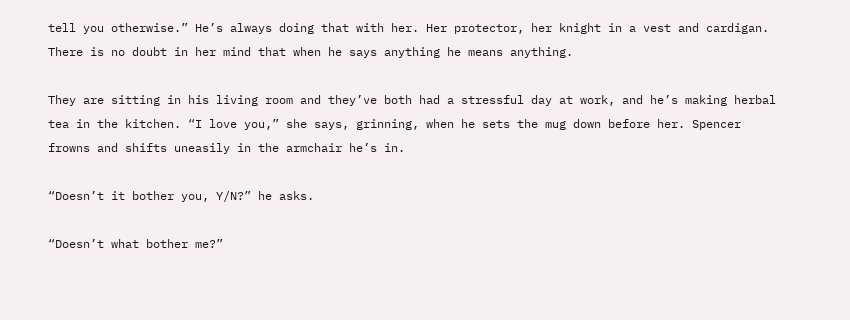tell you otherwise.” He’s always doing that with her. Her protector, her knight in a vest and cardigan. There is no doubt in her mind that when he says anything he means anything.

They are sitting in his living room and they’ve both had a stressful day at work, and he’s making herbal tea in the kitchen. “I love you,” she says, grinning, when he sets the mug down before her. Spencer frowns and shifts uneasily in the armchair he’s in.

“Doesn’t it bother you, Y/N?” he asks.

“Doesn’t what bother me?”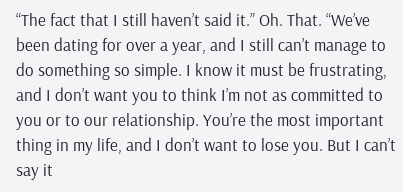“The fact that I still haven’t said it.” Oh. That. “We’ve been dating for over a year, and I still can’t manage to do something so simple. I know it must be frustrating, and I don’t want you to think I’m not as committed to you or to our relationship. You’re the most important thing in my life, and I don’t want to lose you. But I can’t say it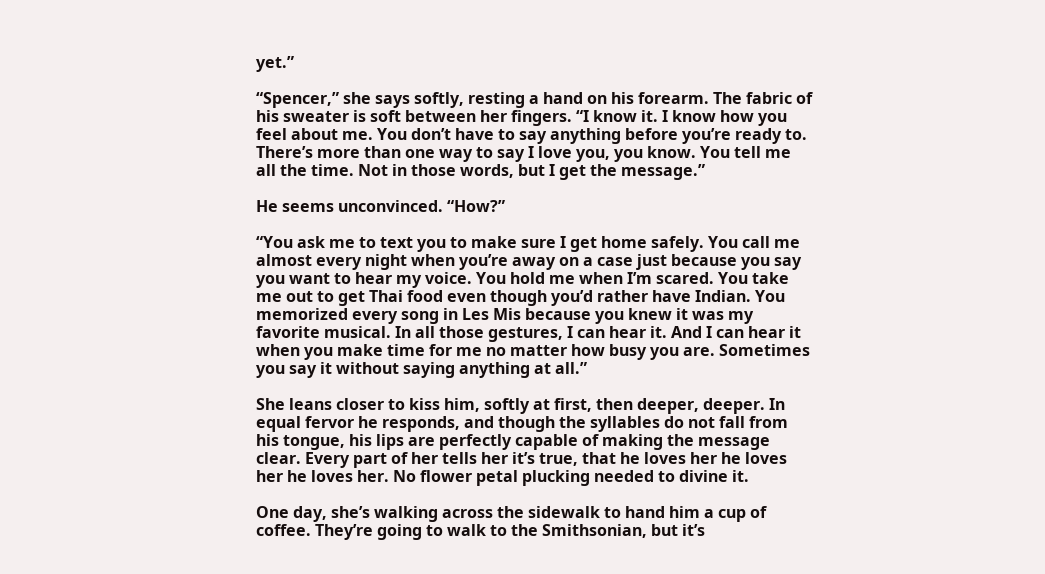yet.”

“Spencer,” she says softly, resting a hand on his forearm. The fabric of his sweater is soft between her fingers. “I know it. I know how you feel about me. You don’t have to say anything before you’re ready to. There’s more than one way to say I love you, you know. You tell me all the time. Not in those words, but I get the message.”

He seems unconvinced. “How?”

“You ask me to text you to make sure I get home safely. You call me almost every night when you’re away on a case just because you say you want to hear my voice. You hold me when I’m scared. You take me out to get Thai food even though you’d rather have Indian. You memorized every song in Les Mis because you knew it was my favorite musical. In all those gestures, I can hear it. And I can hear it when you make time for me no matter how busy you are. Sometimes you say it without saying anything at all.”

She leans closer to kiss him, softly at first, then deeper, deeper. In equal fervor he responds, and though the syllables do not fall from his tongue, his lips are perfectly capable of making the message clear. Every part of her tells her it’s true, that he loves her he loves her he loves her. No flower petal plucking needed to divine it.

One day, she’s walking across the sidewalk to hand him a cup of coffee. They’re going to walk to the Smithsonian, but it’s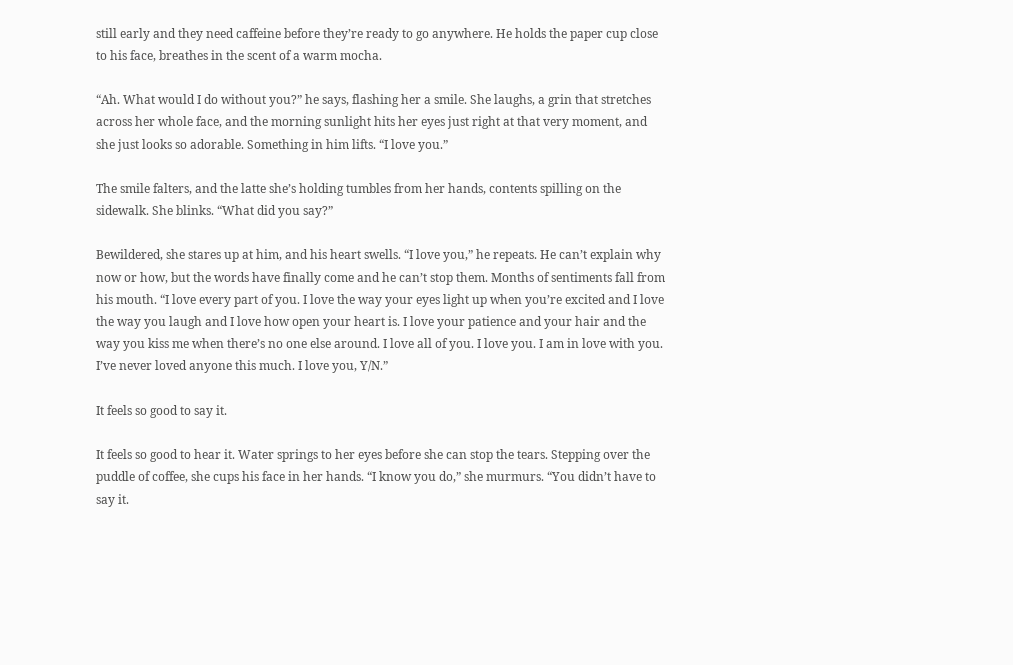still early and they need caffeine before they’re ready to go anywhere. He holds the paper cup close to his face, breathes in the scent of a warm mocha.

“Ah. What would I do without you?” he says, flashing her a smile. She laughs, a grin that stretches across her whole face, and the morning sunlight hits her eyes just right at that very moment, and she just looks so adorable. Something in him lifts. “I love you.”

The smile falters, and the latte she’s holding tumbles from her hands, contents spilling on the sidewalk. She blinks. “What did you say?”

Bewildered, she stares up at him, and his heart swells. “I love you,” he repeats. He can’t explain why now or how, but the words have finally come and he can’t stop them. Months of sentiments fall from his mouth. “I love every part of you. I love the way your eyes light up when you’re excited and I love the way you laugh and I love how open your heart is. I love your patience and your hair and the way you kiss me when there’s no one else around. I love all of you. I love you. I am in love with you. I’ve never loved anyone this much. I love you, Y/N.”

It feels so good to say it.

It feels so good to hear it. Water springs to her eyes before she can stop the tears. Stepping over the puddle of coffee, she cups his face in her hands. “I know you do,” she murmurs. “You didn’t have to say it.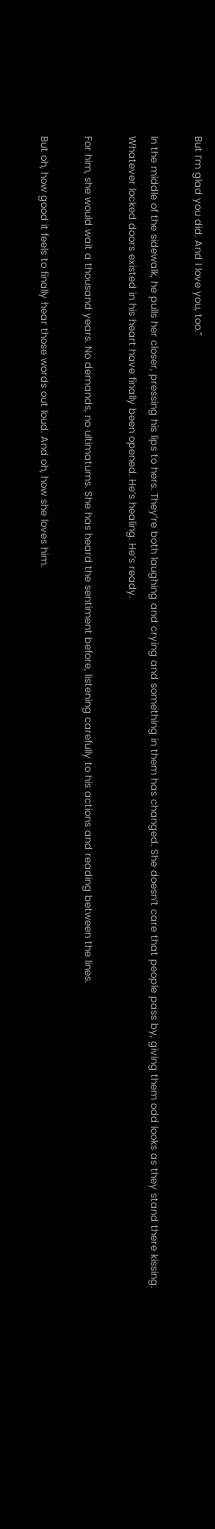But I’m glad you did. And I love you, too.”

In the middle of the sidewalk, he pulls her closer, pressing his lips to hers. They’re both laughing and crying and something in them has changed. She doesn’t care that people pass by, giving them odd looks as they stand there kissing. Whatever locked doors existed in his heart have finally been opened. He’s healing. He’s ready.

For him, she would wait a thousand years. No demands, no ultimatums. She has heard the sentiment before, listening carefully to his actions and reading between the lines.

But oh, how good it feels to finally hear those words out loud. And oh, how she loves him.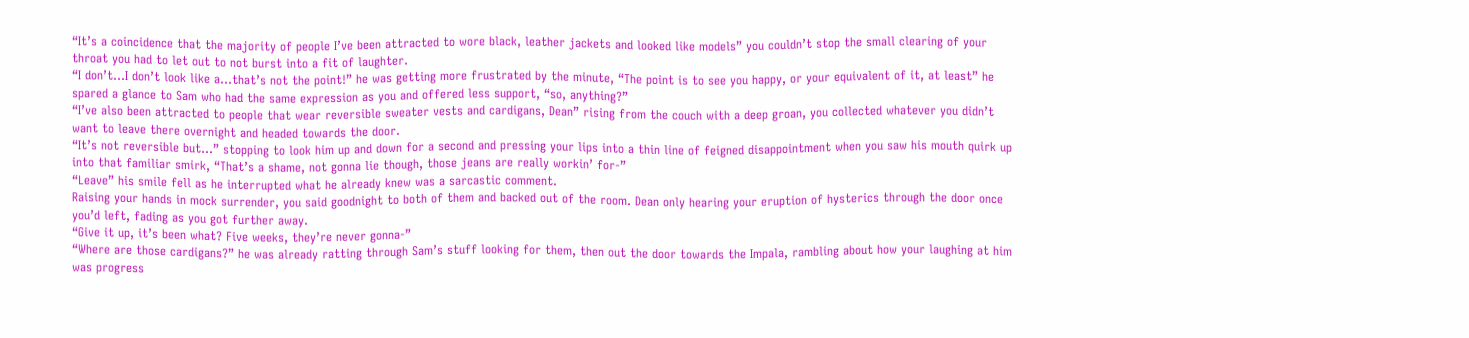“It’s a coincidence that the majority of people I’ve been attracted to wore black, leather jackets and looked like models” you couldn’t stop the small clearing of your throat you had to let out to not burst into a fit of laughter.
“I don’t…I don’t look like a…that’s not the point!” he was getting more frustrated by the minute, “The point is to see you happy, or your equivalent of it, at least” he spared a glance to Sam who had the same expression as you and offered less support, “so, anything?”
“I’ve also been attracted to people that wear reversible sweater vests and cardigans, Dean” rising from the couch with a deep groan, you collected whatever you didn’t want to leave there overnight and headed towards the door.
“It’s not reversible but…” stopping to look him up and down for a second and pressing your lips into a thin line of feigned disappointment when you saw his mouth quirk up into that familiar smirk, “That’s a shame, not gonna lie though, those jeans are really workin’ for-”
“Leave” his smile fell as he interrupted what he already knew was a sarcastic comment.
Raising your hands in mock surrender, you said goodnight to both of them and backed out of the room. Dean only hearing your eruption of hysterics through the door once you’d left, fading as you got further away.
“Give it up, it’s been what? Five weeks, they’re never gonna-”
“Where are those cardigans?” he was already ratting through Sam’s stuff looking for them, then out the door towards the Impala, rambling about how your laughing at him was progress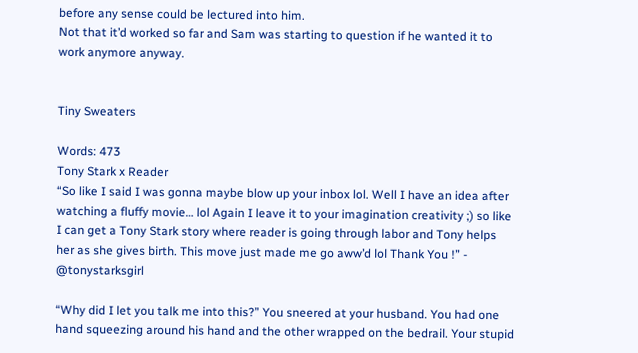before any sense could be lectured into him.
Not that it’d worked so far and Sam was starting to question if he wanted it to work anymore anyway.


Tiny Sweaters

Words: 473
Tony Stark x Reader
“So like I said I was gonna maybe blow up your inbox lol. Well I have an idea after watching a fluffy movie… lol Again I leave it to your imagination creativity ;) so like I can get a Tony Stark story where reader is going through labor and Tony helps her as she gives birth. This move just made me go aww’d lol Thank You !” - @tonystarksgirl

“Why did I let you talk me into this?” You sneered at your husband. You had one hand squeezing around his hand and the other wrapped on the bedrail. Your stupid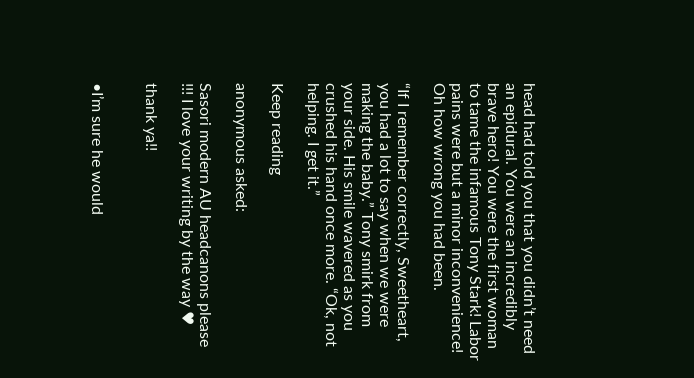head had told you that you didn’t need an epidural. You were an incredibly brave hero! You were the first woman to tame the infamous Tony Stark! Labor pains were but a minor inconvenience! Oh how wrong you had been.

“If I remember correctly, Sweetheart, you had a lot to say when we were making the baby.” Tony smirk from your side. His smile wavered as you crushed his hand once more. “Ok, not helping. I get it.”

Keep reading

anonymous asked:

Sasori modern AU headcanons please !!! I love your writing by the way ♥

thank ya!!


•I’m sure he would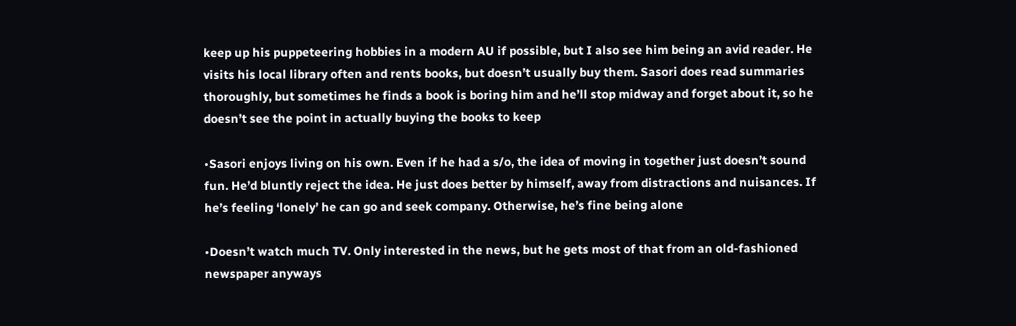keep up his puppeteering hobbies in a modern AU if possible, but I also see him being an avid reader. He visits his local library often and rents books, but doesn’t usually buy them. Sasori does read summaries thoroughly, but sometimes he finds a book is boring him and he’ll stop midway and forget about it, so he doesn’t see the point in actually buying the books to keep

•Sasori enjoys living on his own. Even if he had a s/o, the idea of moving in together just doesn’t sound fun. He’d bluntly reject the idea. He just does better by himself, away from distractions and nuisances. If he’s feeling ‘lonely’ he can go and seek company. Otherwise, he’s fine being alone

•Doesn’t watch much TV. Only interested in the news, but he gets most of that from an old-fashioned newspaper anyways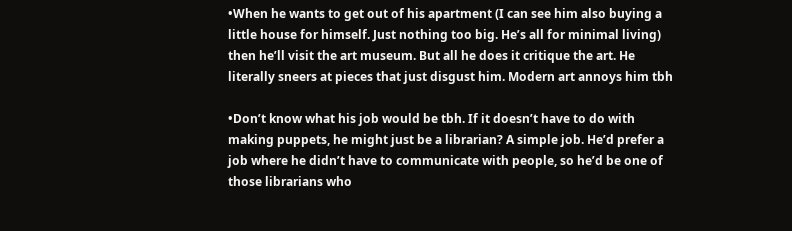•When he wants to get out of his apartment (I can see him also buying a little house for himself. Just nothing too big. He’s all for minimal living) then he’ll visit the art museum. But all he does it critique the art. He literally sneers at pieces that just disgust him. Modern art annoys him tbh

•Don’t know what his job would be tbh. If it doesn’t have to do with making puppets, he might just be a librarian? A simple job. He’d prefer a job where he didn’t have to communicate with people, so he’d be one of those librarians who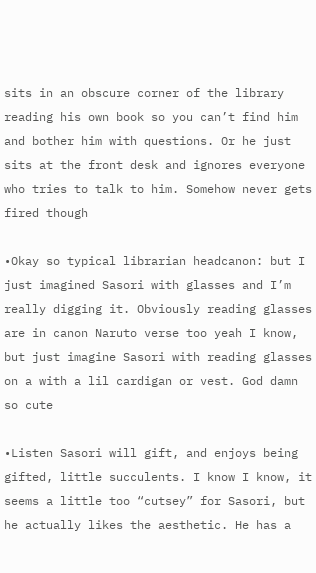sits in an obscure corner of the library reading his own book so you can’t find him and bother him with questions. Or he just sits at the front desk and ignores everyone who tries to talk to him. Somehow never gets fired though

•Okay so typical librarian headcanon: but I just imagined Sasori with glasses and I’m really digging it. Obviously reading glasses are in canon Naruto verse too yeah I know, but just imagine Sasori with reading glasses on a with a lil cardigan or vest. God damn so cute

•Listen Sasori will gift, and enjoys being gifted, little succulents. I know I know, it seems a little too “cutsey” for Sasori, but he actually likes the aesthetic. He has a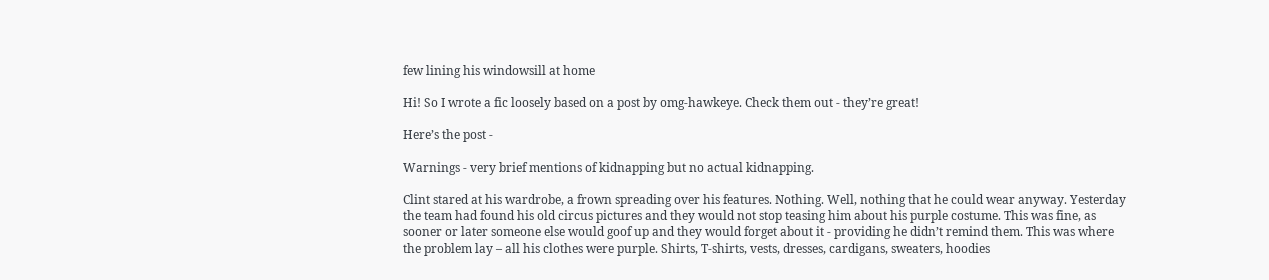few lining his windowsill at home

Hi! So I wrote a fic loosely based on a post by omg-hawkeye. Check them out - they’re great!

Here’s the post -

Warnings - very brief mentions of kidnapping but no actual kidnapping.

Clint stared at his wardrobe, a frown spreading over his features. Nothing. Well, nothing that he could wear anyway. Yesterday the team had found his old circus pictures and they would not stop teasing him about his purple costume. This was fine, as sooner or later someone else would goof up and they would forget about it - providing he didn’t remind them. This was where the problem lay – all his clothes were purple. Shirts, T-shirts, vests, dresses, cardigans, sweaters, hoodies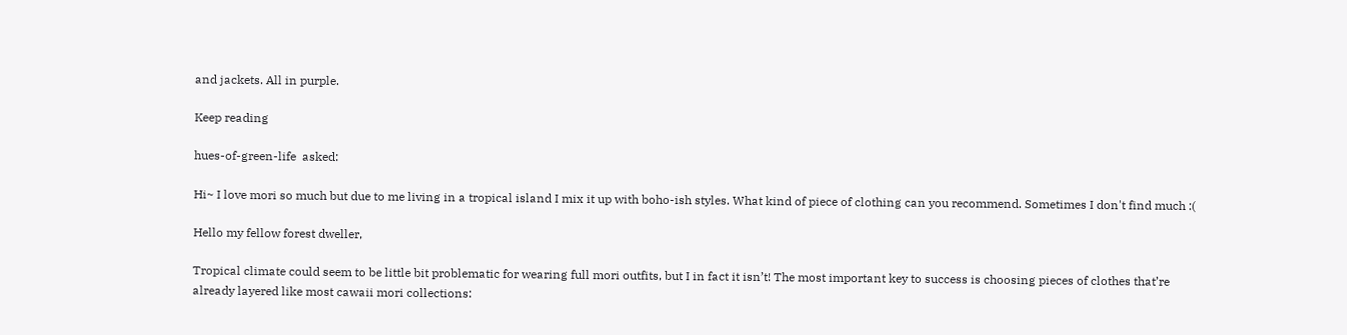and jackets. All in purple.

Keep reading

hues-of-green-life  asked:

Hi~ I love mori so much but due to me living in a tropical island I mix it up with boho-ish styles. What kind of piece of clothing can you recommend. Sometimes I don't find much :(

Hello my fellow forest dweller,

Tropical climate could seem to be little bit problematic for wearing full mori outfits, but I in fact it isn’t! The most important key to success is choosing pieces of clothes that’re already layered like most cawaii mori collections: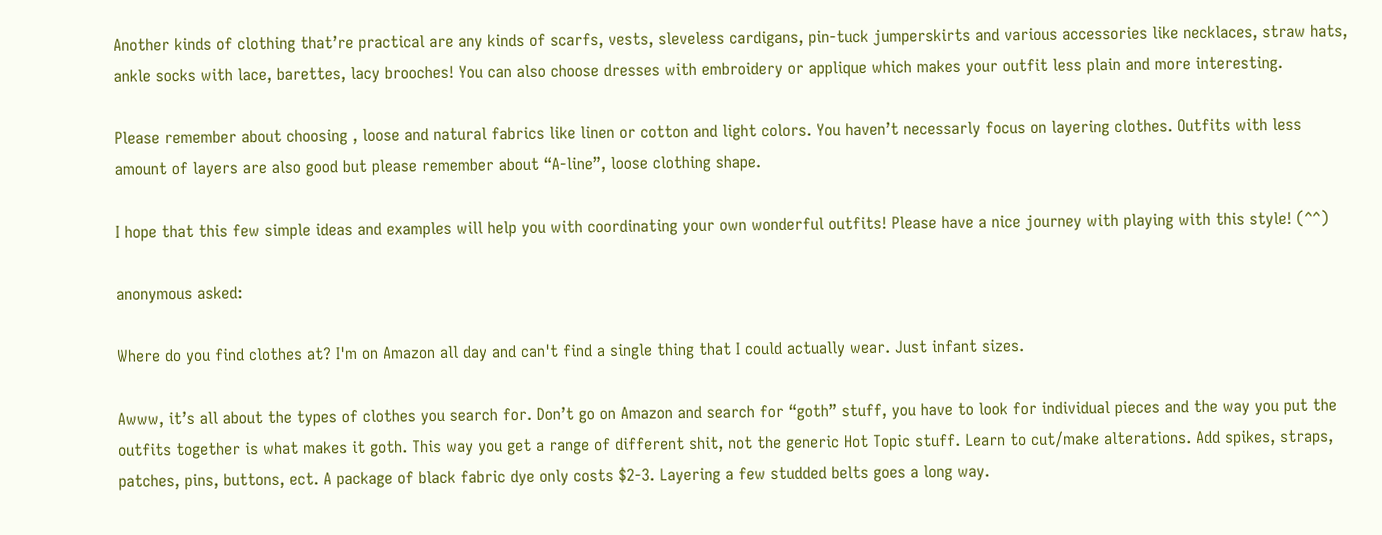Another kinds of clothing that’re practical are any kinds of scarfs, vests, sleveless cardigans, pin-tuck jumperskirts and various accessories like necklaces, straw hats, ankle socks with lace, barettes, lacy brooches! You can also choose dresses with embroidery or applique which makes your outfit less plain and more interesting.

Please remember about choosing , loose and natural fabrics like linen or cotton and light colors. You haven’t necessarly focus on layering clothes. Outfits with less amount of layers are also good but please remember about “A-line”, loose clothing shape.

I hope that this few simple ideas and examples will help you with coordinating your own wonderful outfits! Please have a nice journey with playing with this style! (^^)

anonymous asked:

Where do you find clothes at? I'm on Amazon all day and can't find a single thing that I could actually wear. Just infant sizes.

Awww, it’s all about the types of clothes you search for. Don’t go on Amazon and search for “goth” stuff, you have to look for individual pieces and the way you put the outfits together is what makes it goth. This way you get a range of different shit, not the generic Hot Topic stuff. Learn to cut/make alterations. Add spikes, straps, patches, pins, buttons, ect. A package of black fabric dye only costs $2-3. Layering a few studded belts goes a long way.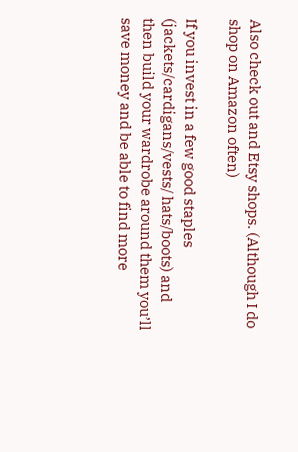Also check out and Etsy shops. (Although I do shop on Amazon often)

If you invest in a few good staples (jackets/cardigans/vests/ hats/boots) and then build your wardrobe around them you’ll save money and be able to find more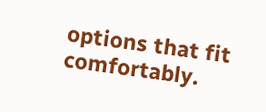options that fit comfortably.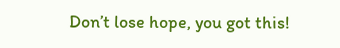Don’t lose hope, you got this!